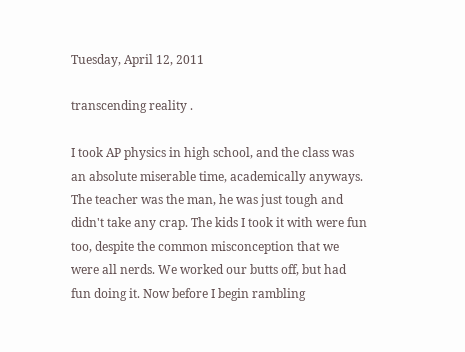Tuesday, April 12, 2011

transcending reality .

I took AP physics in high school, and the class was an absolute miserable time, academically anyways. The teacher was the man, he was just tough and didn't take any crap. The kids I took it with were fun too, despite the common misconception that we were all nerds. We worked our butts off, but had fun doing it. Now before I begin rambling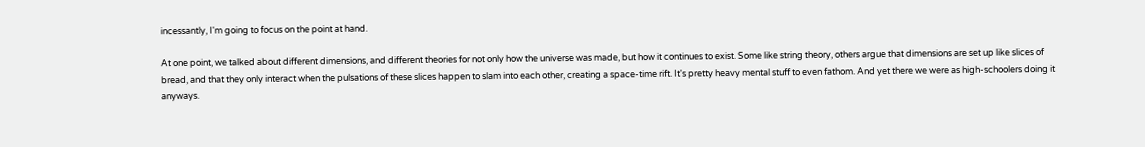incessantly, I'm going to focus on the point at hand.

At one point, we talked about different dimensions, and different theories for not only how the universe was made, but how it continues to exist. Some like string theory, others argue that dimensions are set up like slices of bread, and that they only interact when the pulsations of these slices happen to slam into each other, creating a space-time rift. It's pretty heavy mental stuff to even fathom. And yet there we were as high-schoolers doing it anyways.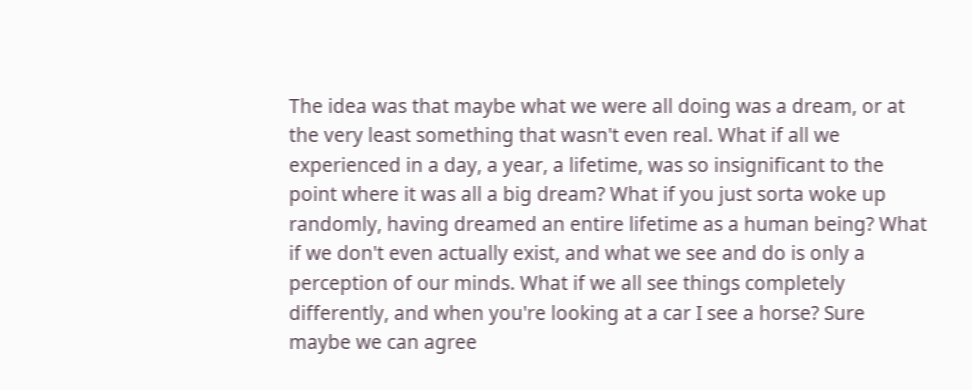The idea was that maybe what we were all doing was a dream, or at the very least something that wasn't even real. What if all we experienced in a day, a year, a lifetime, was so insignificant to the point where it was all a big dream? What if you just sorta woke up randomly, having dreamed an entire lifetime as a human being? What if we don't even actually exist, and what we see and do is only a perception of our minds. What if we all see things completely differently, and when you're looking at a car I see a horse? Sure maybe we can agree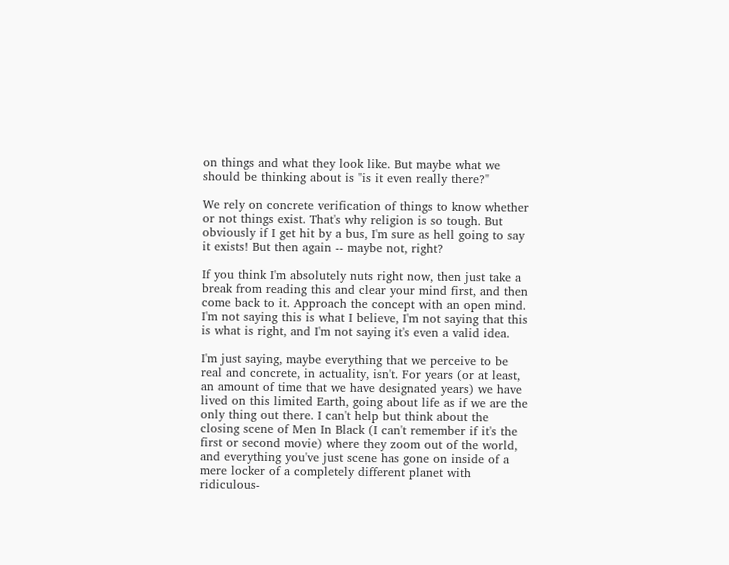on things and what they look like. But maybe what we should be thinking about is "is it even really there?"

We rely on concrete verification of things to know whether or not things exist. That's why religion is so tough. But obviously if I get hit by a bus, I'm sure as hell going to say it exists! But then again -- maybe not, right?

If you think I'm absolutely nuts right now, then just take a break from reading this and clear your mind first, and then come back to it. Approach the concept with an open mind. I'm not saying this is what I believe, I'm not saying that this is what is right, and I'm not saying it's even a valid idea.

I'm just saying, maybe everything that we perceive to be real and concrete, in actuality, isn't. For years (or at least, an amount of time that we have designated years) we have lived on this limited Earth, going about life as if we are the only thing out there. I can't help but think about the closing scene of Men In Black (I can't remember if it's the first or second movie) where they zoom out of the world, and everything you've just scene has gone on inside of a mere locker of a completely different planet with ridiculous-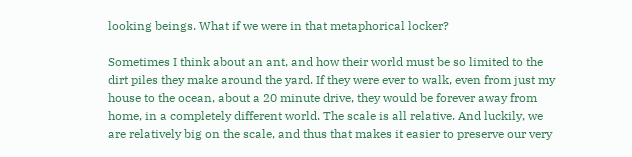looking beings. What if we were in that metaphorical locker?

Sometimes I think about an ant, and how their world must be so limited to the dirt piles they make around the yard. If they were ever to walk, even from just my house to the ocean, about a 20 minute drive, they would be forever away from home, in a completely different world. The scale is all relative. And luckily, we are relatively big on the scale, and thus that makes it easier to preserve our very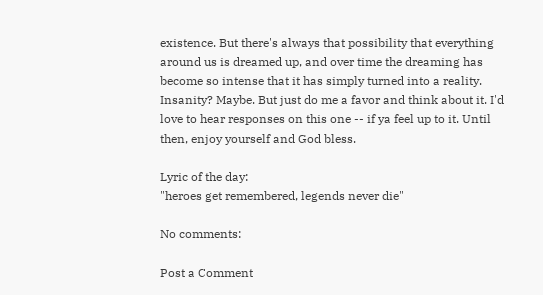existence. But there's always that possibility that everything around us is dreamed up, and over time the dreaming has become so intense that it has simply turned into a reality. Insanity? Maybe. But just do me a favor and think about it. I'd love to hear responses on this one -- if ya feel up to it. Until then, enjoy yourself and God bless.

Lyric of the day:
"heroes get remembered, legends never die"

No comments:

Post a Comment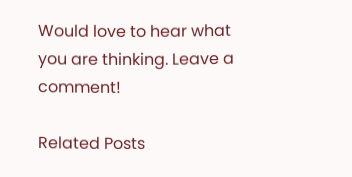Would love to hear what you are thinking. Leave a comment!

Related Posts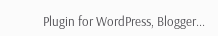Plugin for WordPress, Blogger...